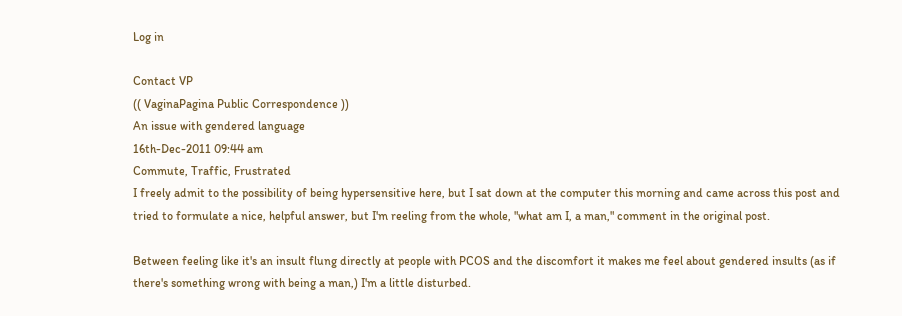Log in

Contact VP
(( VaginaPagina Public Correspondence ))
An issue with gendered language
16th-Dec-2011 09:44 am
Commute, Traffic, Frustrated
I freely admit to the possibility of being hypersensitive here, but I sat down at the computer this morning and came across this post and tried to formulate a nice, helpful answer, but I'm reeling from the whole, "what am I, a man," comment in the original post.

Between feeling like it's an insult flung directly at people with PCOS and the discomfort it makes me feel about gendered insults (as if there's something wrong with being a man,) I'm a little disturbed.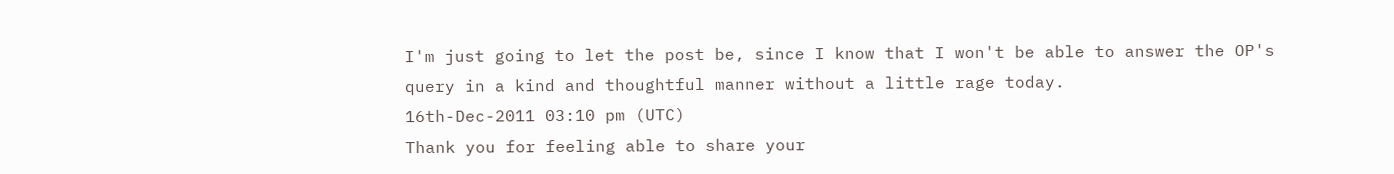I'm just going to let the post be, since I know that I won't be able to answer the OP's query in a kind and thoughtful manner without a little rage today.
16th-Dec-2011 03:10 pm (UTC)
Thank you for feeling able to share your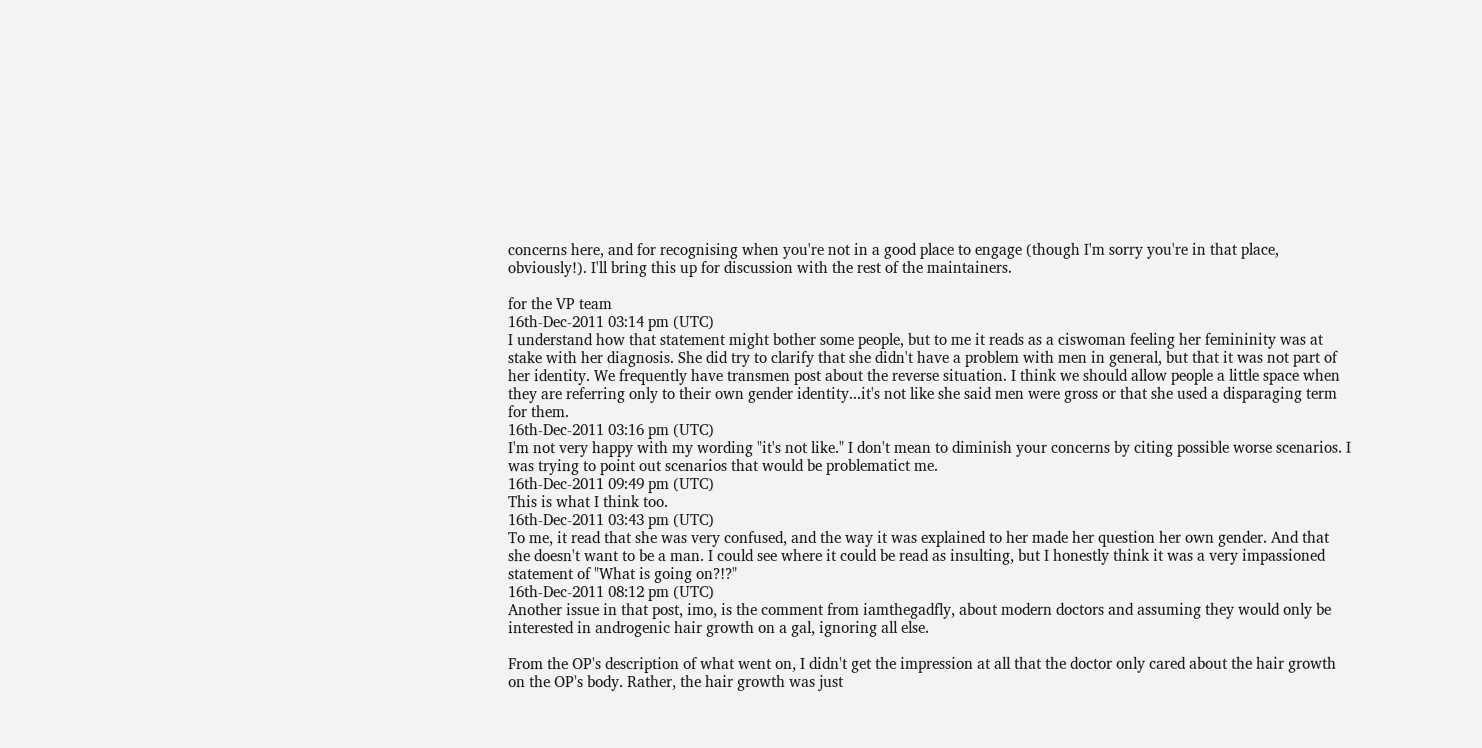concerns here, and for recognising when you're not in a good place to engage (though I'm sorry you're in that place, obviously!). I'll bring this up for discussion with the rest of the maintainers.

for the VP team
16th-Dec-2011 03:14 pm (UTC)
I understand how that statement might bother some people, but to me it reads as a ciswoman feeling her femininity was at stake with her diagnosis. She did try to clarify that she didn't have a problem with men in general, but that it was not part of her identity. We frequently have transmen post about the reverse situation. I think we should allow people a little space when they are referring only to their own gender identity...it's not like she said men were gross or that she used a disparaging term for them.
16th-Dec-2011 03:16 pm (UTC)
I'm not very happy with my wording "it's not like." I don't mean to diminish your concerns by citing possible worse scenarios. I was trying to point out scenarios that would be problematict me.
16th-Dec-2011 09:49 pm (UTC)
This is what I think too.
16th-Dec-2011 03:43 pm (UTC)
To me, it read that she was very confused, and the way it was explained to her made her question her own gender. And that she doesn't want to be a man. I could see where it could be read as insulting, but I honestly think it was a very impassioned statement of "What is going on?!?"
16th-Dec-2011 08:12 pm (UTC)
Another issue in that post, imo, is the comment from iamthegadfly, about modern doctors and assuming they would only be interested in androgenic hair growth on a gal, ignoring all else.

From the OP's description of what went on, I didn't get the impression at all that the doctor only cared about the hair growth on the OP's body. Rather, the hair growth was just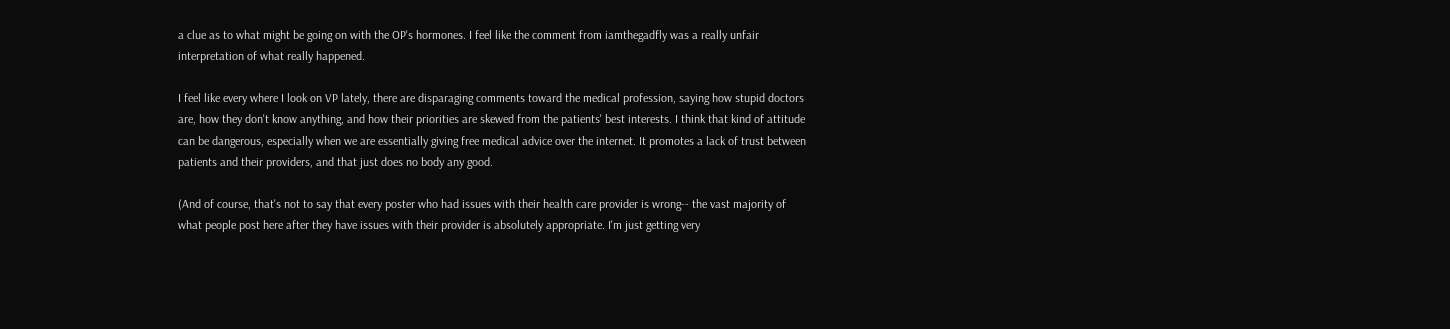a clue as to what might be going on with the OP's hormones. I feel like the comment from iamthegadfly was a really unfair interpretation of what really happened.

I feel like every where I look on VP lately, there are disparaging comments toward the medical profession, saying how stupid doctors are, how they don't know anything, and how their priorities are skewed from the patients' best interests. I think that kind of attitude can be dangerous, especially when we are essentially giving free medical advice over the internet. It promotes a lack of trust between patients and their providers, and that just does no body any good.

(And of course, that's not to say that every poster who had issues with their health care provider is wrong-- the vast majority of what people post here after they have issues with their provider is absolutely appropriate. I'm just getting very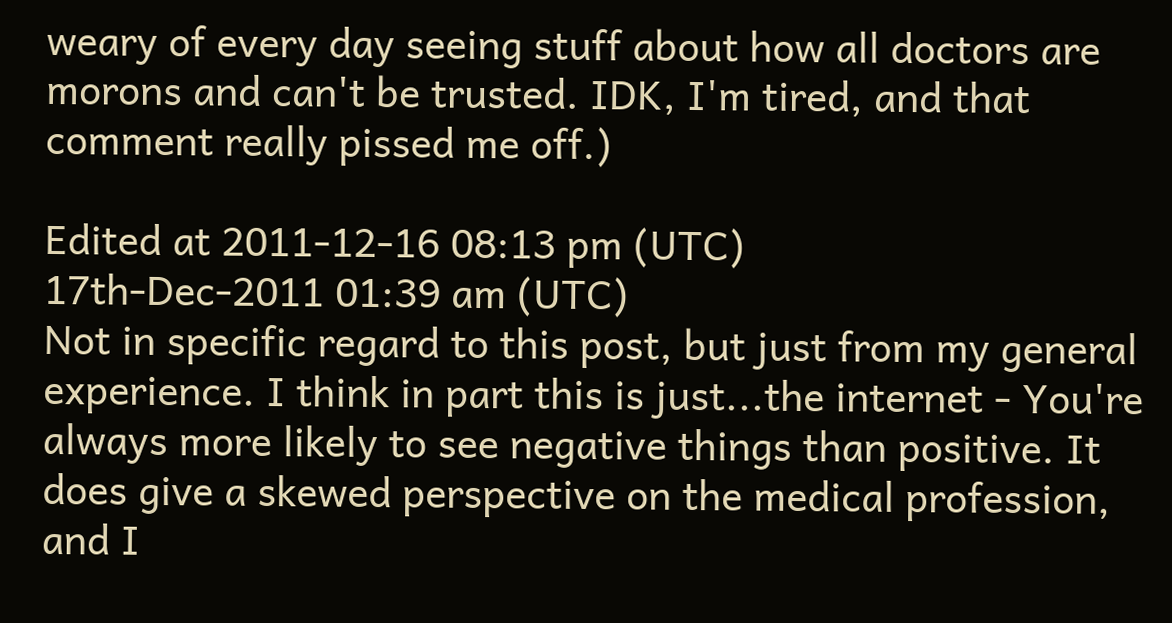weary of every day seeing stuff about how all doctors are morons and can't be trusted. IDK, I'm tired, and that comment really pissed me off.)

Edited at 2011-12-16 08:13 pm (UTC)
17th-Dec-2011 01:39 am (UTC)
Not in specific regard to this post, but just from my general experience. I think in part this is just...the internet - You're always more likely to see negative things than positive. It does give a skewed perspective on the medical profession, and I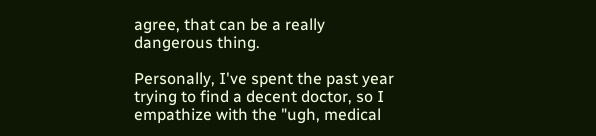agree, that can be a really dangerous thing.

Personally, I've spent the past year trying to find a decent doctor, so I empathize with the "ugh, medical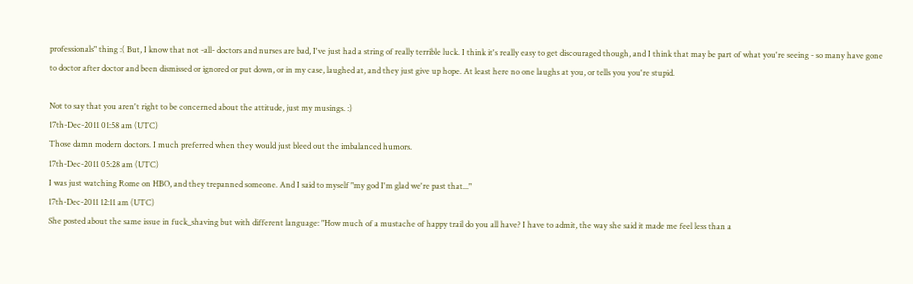professionals" thing :( But, I know that not -all- doctors and nurses are bad, I've just had a string of really terrible luck. I think it's really easy to get discouraged though, and I think that may be part of what you're seeing - so many have gone to doctor after doctor and been dismissed or ignored or put down, or in my case, laughed at, and they just give up hope. At least here no one laughs at you, or tells you you're stupid.

Not to say that you aren't right to be concerned about the attitude, just my musings. :)
17th-Dec-2011 01:58 am (UTC)
Those damn modern doctors. I much preferred when they would just bleed out the imbalanced humors.
17th-Dec-2011 05:28 am (UTC)
I was just watching Rome on HBO, and they trepanned someone. And I said to myself "my god I'm glad we're past that..."
17th-Dec-2011 12:11 am (UTC)
She posted about the same issue in fuck_shaving but with different language: "How much of a mustache of happy trail do you all have? I have to admit, the way she said it made me feel less than a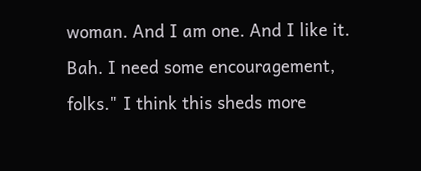woman. And I am one. And I like it. Bah. I need some encouragement, folks." I think this sheds more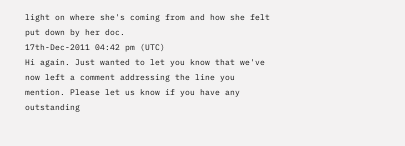light on where she's coming from and how she felt put down by her doc.
17th-Dec-2011 04:42 pm (UTC)
Hi again. Just wanted to let you know that we've now left a comment addressing the line you mention. Please let us know if you have any outstanding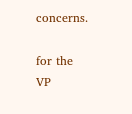concerns.

for the VP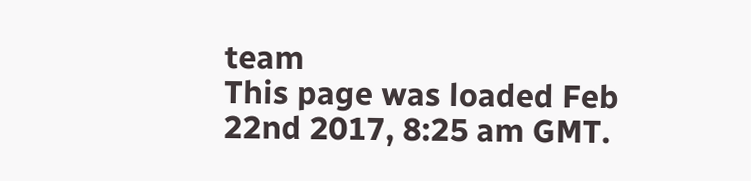team
This page was loaded Feb 22nd 2017, 8:25 am GMT.